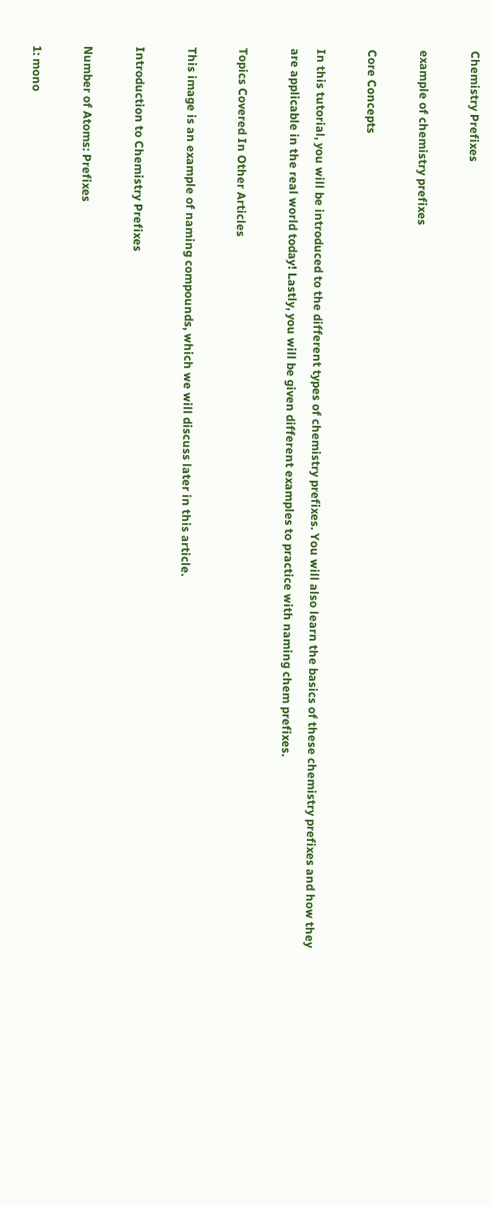Chemistry Prefixes

example of chemistry prefixes

Core Concepts

In this tutorial, you will be introduced to the different types of chemistry prefixes. You will also learn the basics of these chemistry prefixes and how they are applicable in the real world today! Lastly, you will be given different examples to practice with naming chem prefixes.

Topics Covered In Other Articles

This image is an example of naming compounds, which we will discuss later in this article.

Introduction to Chemistry Prefixes

Number of Atoms: Prefixes

1: mono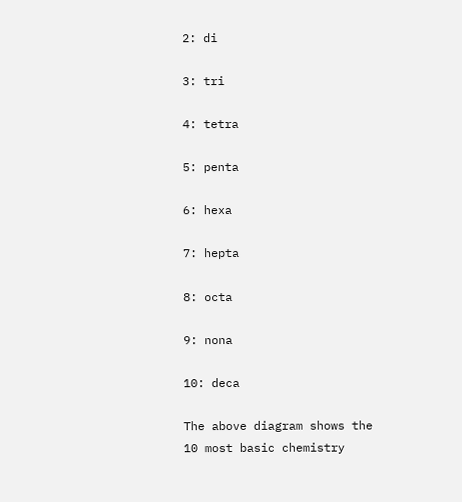2: di

3: tri

4: tetra

5: penta

6: hexa

7: hepta

8: octa

9: nona

10: deca

The above diagram shows the 10 most basic chemistry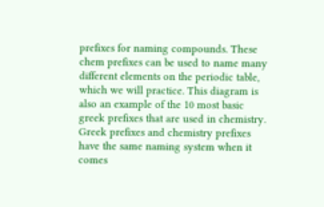prefixes for naming compounds. These chem prefixes can be used to name many different elements on the periodic table, which we will practice. This diagram is also an example of the 10 most basic greek prefixes that are used in chemistry. Greek prefixes and chemistry prefixes have the same naming system when it comes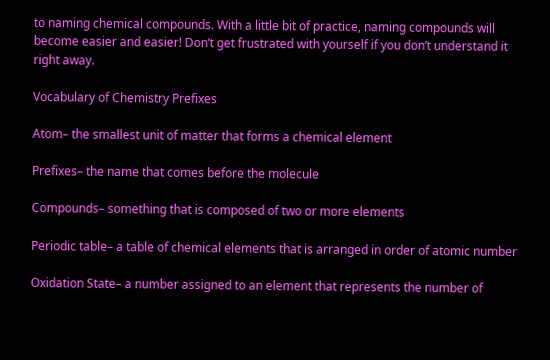to naming chemical compounds. With a little bit of practice, naming compounds will become easier and easier! Don’t get frustrated with yourself if you don’t understand it right away.

Vocabulary of Chemistry Prefixes

Atom– the smallest unit of matter that forms a chemical element

Prefixes– the name that comes before the molecule

Compounds– something that is composed of two or more elements

Periodic table– a table of chemical elements that is arranged in order of atomic number

Oxidation State– a number assigned to an element that represents the number of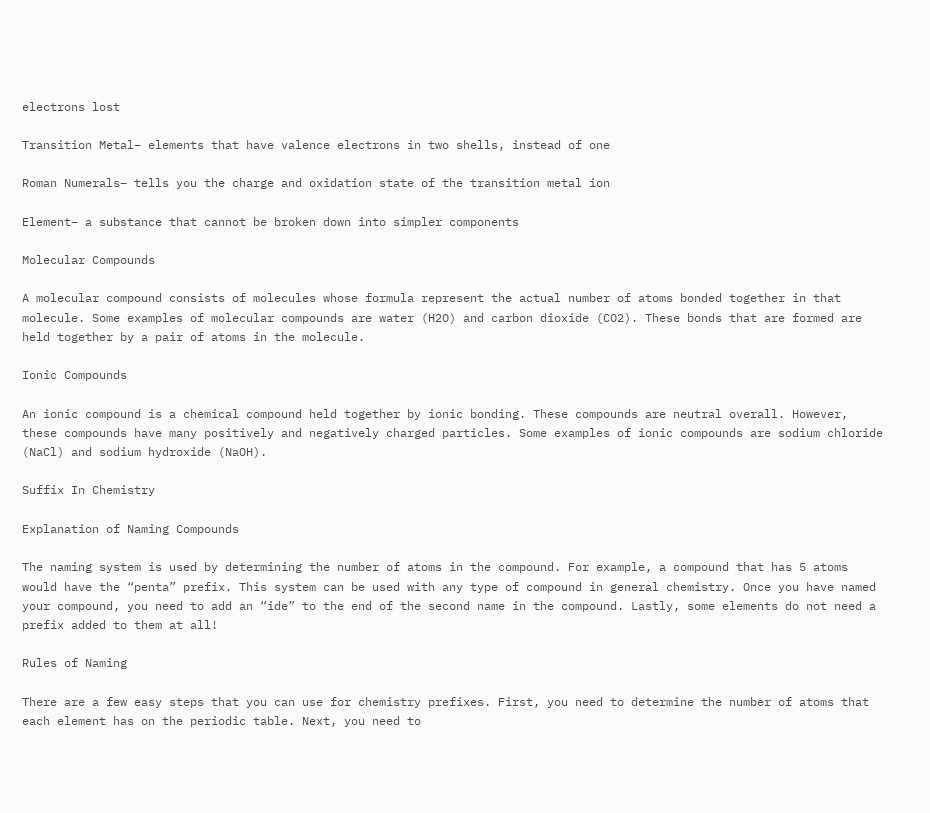electrons lost

Transition Metal– elements that have valence electrons in two shells, instead of one

Roman Numerals– tells you the charge and oxidation state of the transition metal ion

Element– a substance that cannot be broken down into simpler components

Molecular Compounds

A molecular compound consists of molecules whose formula represent the actual number of atoms bonded together in that molecule. Some examples of molecular compounds are water (H2O) and carbon dioxide (CO2). These bonds that are formed are held together by a pair of atoms in the molecule.

Ionic Compounds

An ionic compound is a chemical compound held together by ionic bonding. These compounds are neutral overall. However, these compounds have many positively and negatively charged particles. Some examples of ionic compounds are sodium chloride (NaCl) and sodium hydroxide (NaOH).

Suffix In Chemistry

Explanation of Naming Compounds

The naming system is used by determining the number of atoms in the compound. For example, a compound that has 5 atoms would have the “penta” prefix. This system can be used with any type of compound in general chemistry. Once you have named your compound, you need to add an “ide” to the end of the second name in the compound. Lastly, some elements do not need a prefix added to them at all!

Rules of Naming

There are a few easy steps that you can use for chemistry prefixes. First, you need to determine the number of atoms that each element has on the periodic table. Next, you need to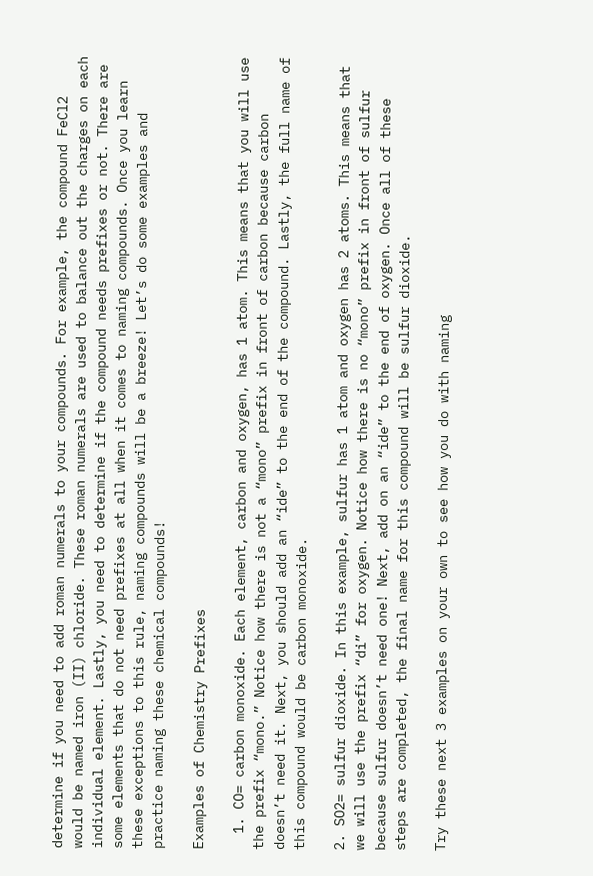determine if you need to add roman numerals to your compounds. For example, the compound FeCl2 would be named iron (II) chloride. These roman numerals are used to balance out the charges on each individual element. Lastly, you need to determine if the compound needs prefixes or not. There are some elements that do not need prefixes at all when it comes to naming compounds. Once you learn these exceptions to this rule, naming compounds will be a breeze! Let’s do some examples and practice naming these chemical compounds!

Examples of Chemistry Prefixes

  1. CO= carbon monoxide. Each element, carbon and oxygen, has 1 atom. This means that you will use the prefix “mono.” Notice how there is not a “mono” prefix in front of carbon because carbon doesn’t need it. Next, you should add an “ide” to the end of the compound. Lastly, the full name of this compound would be carbon monoxide.

2. SO2= sulfur dioxide. In this example, sulfur has 1 atom and oxygen has 2 atoms. This means that we will use the prefix “di” for oxygen. Notice how there is no “mono” prefix in front of sulfur because sulfur doesn’t need one! Next, add on an “ide” to the end of oxygen. Once all of these steps are completed, the final name for this compound will be sulfur dioxide.

Try these next 3 examples on your own to see how you do with naming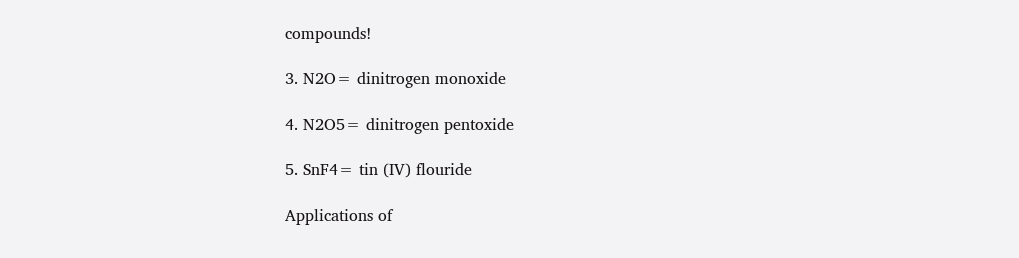compounds!

3. N2O= dinitrogen monoxide

4. N2O5= dinitrogen pentoxide

5. SnF4= tin (IV) flouride

Applications of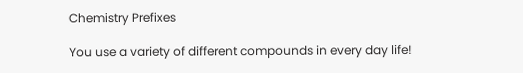Chemistry Prefixes

You use a variety of different compounds in every day life!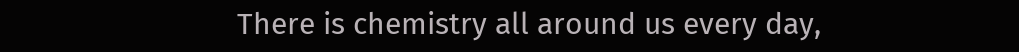There is chemistry all around us every day,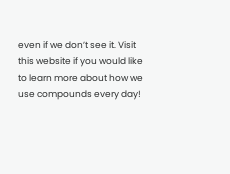even if we don’t see it. Visit this website if you would like to learn more about how we use compounds every day!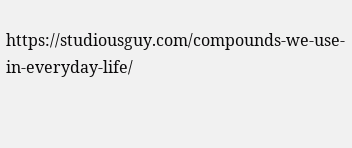https://studiousguy.com/compounds-we-use-in-everyday-life/